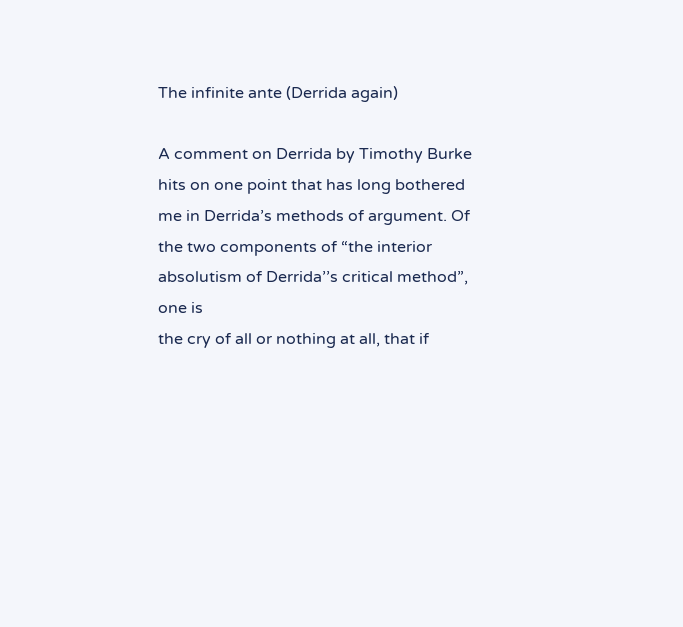The infinite ante (Derrida again)

A comment on Derrida by Timothy Burke hits on one point that has long bothered me in Derrida’s methods of argument. Of the two components of “the interior absolutism of Derrida’’s critical method”, one is
the cry of all or nothing at all, that if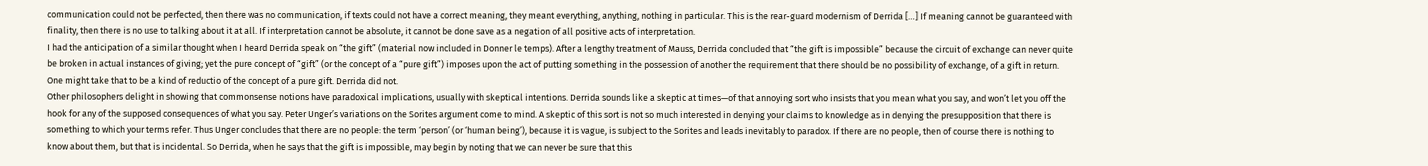communication could not be perfected, then there was no communication, if texts could not have a correct meaning, they meant everything, anything, nothing in particular. This is the rear-guard modernism of Derrida […] If meaning cannot be guaranteed with finality, then there is no use to talking about it at all. If interpretation cannot be absolute, it cannot be done save as a negation of all positive acts of interpretation.
I had the anticipation of a similar thought when I heard Derrida speak on “the gift” (material now included in Donner le temps). After a lengthy treatment of Mauss, Derrida concluded that “the gift is impossible” because the circuit of exchange can never quite be broken in actual instances of giving; yet the pure concept of “gift” (or the concept of a “pure gift”) imposes upon the act of putting something in the possession of another the requirement that there should be no possibility of exchange, of a gift in return. One might take that to be a kind of reductio of the concept of a pure gift. Derrida did not.
Other philosophers delight in showing that commonsense notions have paradoxical implications, usually with skeptical intentions. Derrida sounds like a skeptic at times—of that annoying sort who insists that you mean what you say, and won’t let you off the hook for any of the supposed consequences of what you say. Peter Unger’s variations on the Sorites argument come to mind. A skeptic of this sort is not so much interested in denying your claims to knowledge as in denying the presupposition that there is something to which your terms refer. Thus Unger concludes that there are no people: the term ‘person’ (or ‘human being’), because it is vague, is subject to the Sorites and leads inevitably to paradox. If there are no people, then of course there is nothing to know about them, but that is incidental. So Derrida, when he says that the gift is impossible, may begin by noting that we can never be sure that this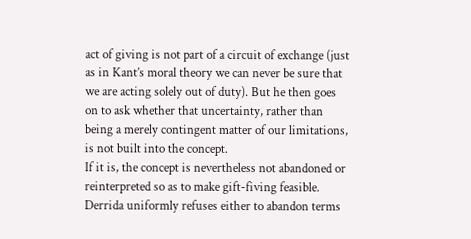act of giving is not part of a circuit of exchange (just as in Kant’s moral theory we can never be sure that we are acting solely out of duty). But he then goes on to ask whether that uncertainty, rather than being a merely contingent matter of our limitations, is not built into the concept.
If it is, the concept is nevertheless not abandoned or reinterpreted so as to make gift-fiving feasible. Derrida uniformly refuses either to abandon terms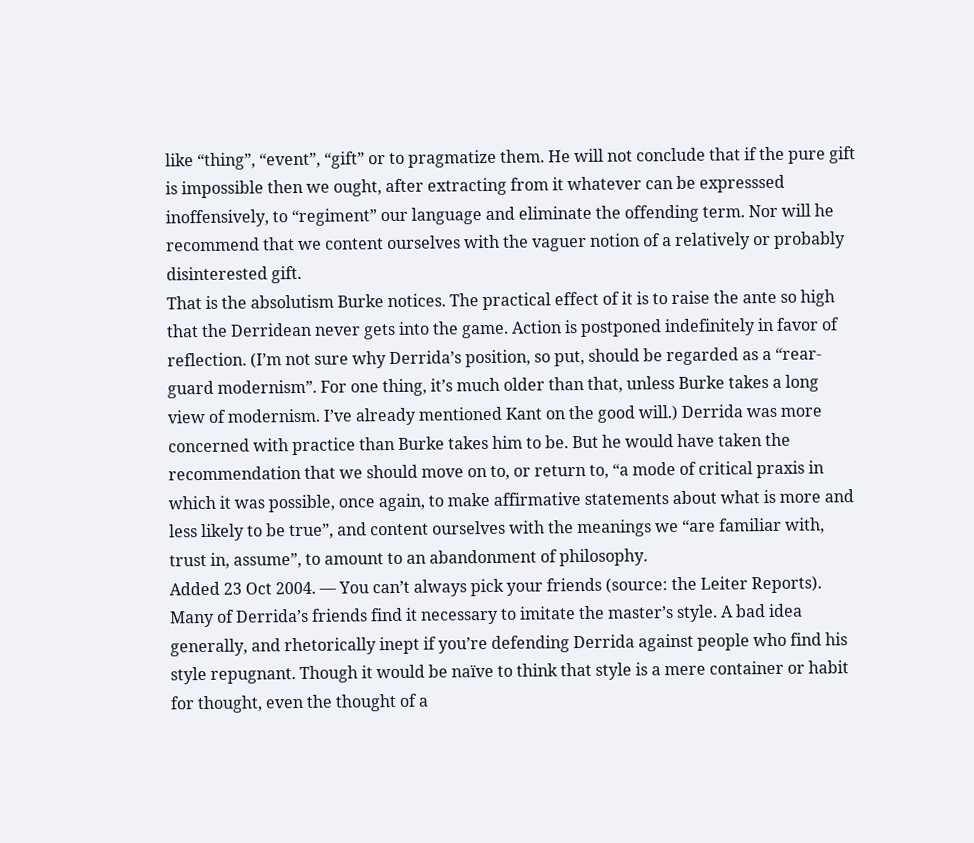like “thing”, “event”, “gift” or to pragmatize them. He will not conclude that if the pure gift is impossible then we ought, after extracting from it whatever can be expresssed inoffensively, to “regiment” our language and eliminate the offending term. Nor will he recommend that we content ourselves with the vaguer notion of a relatively or probably disinterested gift.
That is the absolutism Burke notices. The practical effect of it is to raise the ante so high that the Derridean never gets into the game. Action is postponed indefinitely in favor of reflection. (I’m not sure why Derrida’s position, so put, should be regarded as a “rear-guard modernism”. For one thing, it’s much older than that, unless Burke takes a long view of modernism. I’ve already mentioned Kant on the good will.) Derrida was more concerned with practice than Burke takes him to be. But he would have taken the recommendation that we should move on to, or return to, “a mode of critical praxis in which it was possible, once again, to make affirmative statements about what is more and less likely to be true”, and content ourselves with the meanings we “are familiar with, trust in, assume”, to amount to an abandonment of philosophy.
Added 23 Oct 2004. — You can’t always pick your friends (source: the Leiter Reports). Many of Derrida’s friends find it necessary to imitate the master’s style. A bad idea generally, and rhetorically inept if you’re defending Derrida against people who find his style repugnant. Though it would be naïve to think that style is a mere container or habit for thought, even the thought of a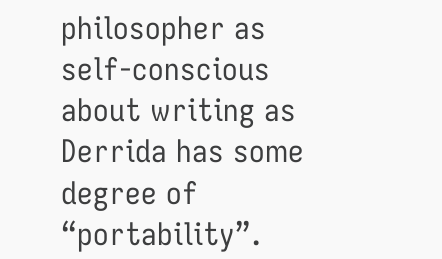philosopher as self-conscious about writing as Derrida has some degree of “portability”.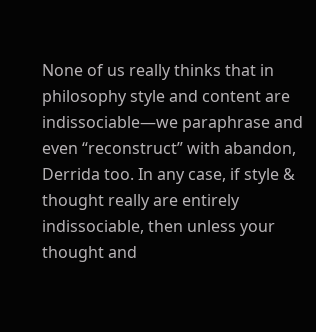None of us really thinks that in philosophy style and content are indissociable—we paraphrase and even “reconstruct” with abandon, Derrida too. In any case, if style & thought really are entirely indissociable, then unless your thought and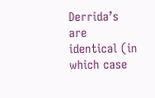Derrida’s are identical (in which case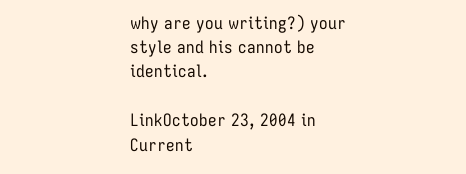why are you writing?) your style and his cannot be identical.

LinkOctober 23, 2004 in Current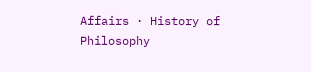Affairs · History of Philosophy